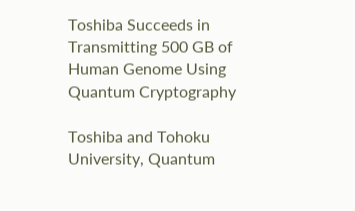Toshiba Succeeds in Transmitting 500 GB of Human Genome Using Quantum Cryptography

Toshiba and Tohoku University, Quantum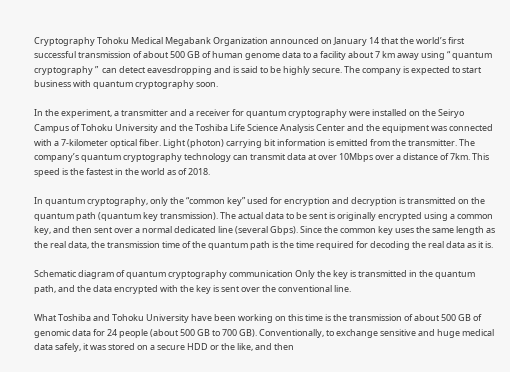Cryptography Tohoku Medical Megabank Organization announced on January 14 that the world’s first successful transmission of about 500 GB of human genome data to a facility about 7 km away using “ quantum cryptography ”  can detect eavesdropping and is said to be highly secure. The company is expected to start business with quantum cryptography soon.

In the experiment, a transmitter and a receiver for quantum cryptography were installed on the Seiryo Campus of Tohoku University and the Toshiba Life Science Analysis Center and the equipment was connected with a 7-kilometer optical fiber. Light (photon) carrying bit information is emitted from the transmitter. The company’s quantum cryptography technology can transmit data at over 10Mbps over a distance of 7km. This speed is the fastest in the world as of 2018.

In quantum cryptography, only the “common key” used for encryption and decryption is transmitted on the quantum path (quantum key transmission). The actual data to be sent is originally encrypted using a common key, and then sent over a normal dedicated line (several Gbps). Since the common key uses the same length as the real data, the transmission time of the quantum path is the time required for decoding the real data as it is.

Schematic diagram of quantum cryptography communication Only the key is transmitted in the quantum path, and the data encrypted with the key is sent over the conventional line.

What Toshiba and Tohoku University have been working on this time is the transmission of about 500 GB of genomic data for 24 people (about 500 GB to 700 GB). Conventionally, to exchange sensitive and huge medical data safely, it was stored on a secure HDD or the like, and then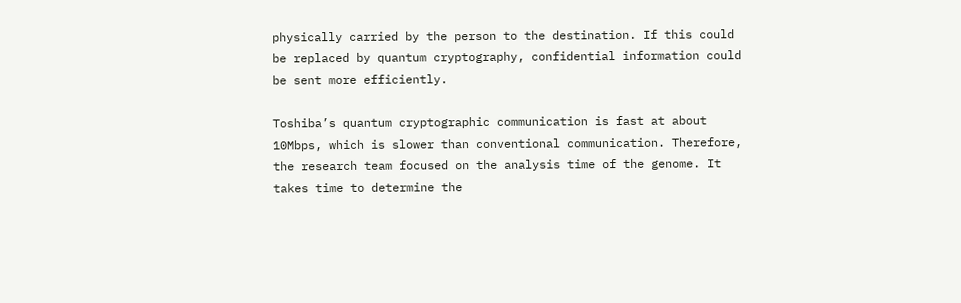physically carried by the person to the destination. If this could be replaced by quantum cryptography, confidential information could be sent more efficiently.

Toshiba’s quantum cryptographic communication is fast at about 10Mbps, which is slower than conventional communication. Therefore, the research team focused on the analysis time of the genome. It takes time to determine the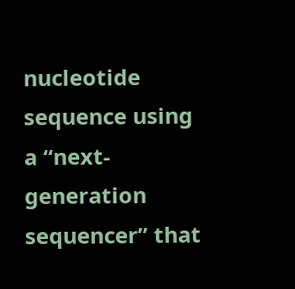nucleotide sequence using a “next-generation sequencer” that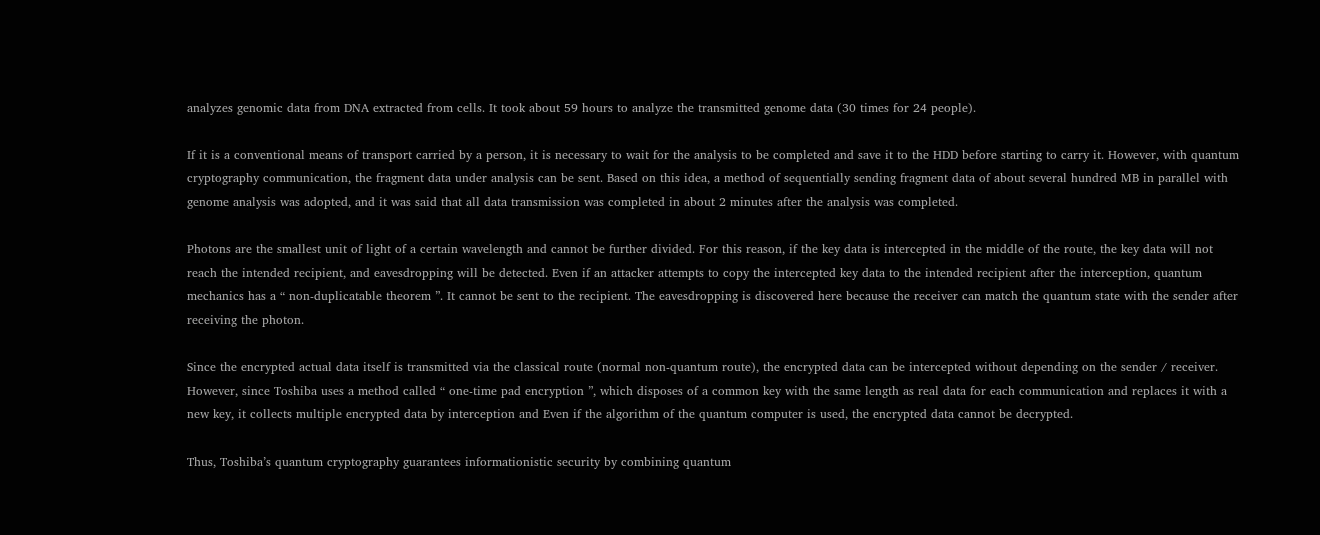analyzes genomic data from DNA extracted from cells. It took about 59 hours to analyze the transmitted genome data (30 times for 24 people).

If it is a conventional means of transport carried by a person, it is necessary to wait for the analysis to be completed and save it to the HDD before starting to carry it. However, with quantum cryptography communication, the fragment data under analysis can be sent. Based on this idea, a method of sequentially sending fragment data of about several hundred MB in parallel with genome analysis was adopted, and it was said that all data transmission was completed in about 2 minutes after the analysis was completed.

Photons are the smallest unit of light of a certain wavelength and cannot be further divided. For this reason, if the key data is intercepted in the middle of the route, the key data will not reach the intended recipient, and eavesdropping will be detected. Even if an attacker attempts to copy the intercepted key data to the intended recipient after the interception, quantum mechanics has a “ non-duplicatable theorem ”. It cannot be sent to the recipient. The eavesdropping is discovered here because the receiver can match the quantum state with the sender after receiving the photon.

Since the encrypted actual data itself is transmitted via the classical route (normal non-quantum route), the encrypted data can be intercepted without depending on the sender / receiver. However, since Toshiba uses a method called “ one-time pad encryption ”, which disposes of a common key with the same length as real data for each communication and replaces it with a new key, it collects multiple encrypted data by interception and Even if the algorithm of the quantum computer is used, the encrypted data cannot be decrypted.

Thus, Toshiba’s quantum cryptography guarantees informationistic security by combining quantum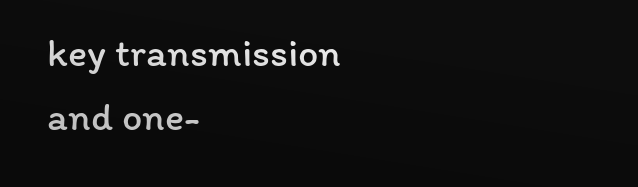key transmission and one-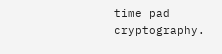time pad cryptography.